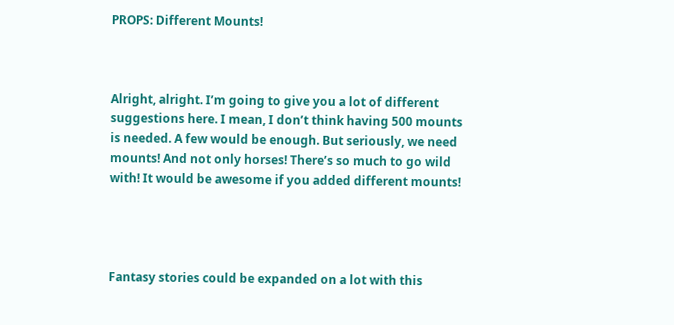PROPS: Different Mounts!



Alright, alright. I’m going to give you a lot of different suggestions here. I mean, I don’t think having 500 mounts is needed. A few would be enough. But seriously, we need mounts! And not only horses! There’s so much to go wild with! It would be awesome if you added different mounts!




Fantasy stories could be expanded on a lot with this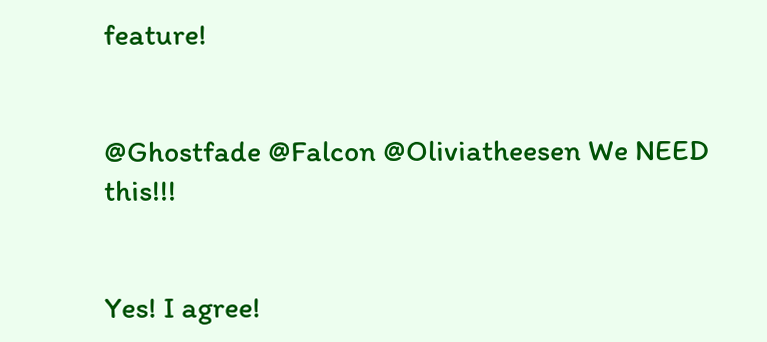feature!


@Ghostfade @Falcon @Oliviatheesen We NEED this!!!


Yes! I agree!